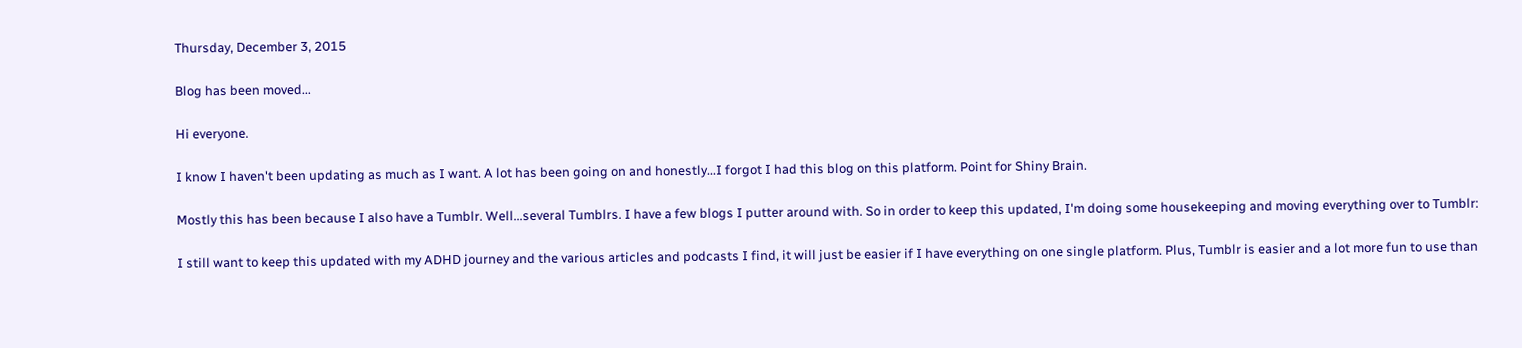Thursday, December 3, 2015

Blog has been moved...

Hi everyone.

I know I haven't been updating as much as I want. A lot has been going on and honestly...I forgot I had this blog on this platform. Point for Shiny Brain.

Mostly this has been because I also have a Tumblr. Well...several Tumblrs. I have a few blogs I putter around with. So in order to keep this updated, I'm doing some housekeeping and moving everything over to Tumblr:

I still want to keep this updated with my ADHD journey and the various articles and podcasts I find, it will just be easier if I have everything on one single platform. Plus, Tumblr is easier and a lot more fun to use than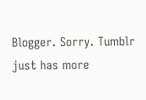Blogger. Sorry. Tumblr just has more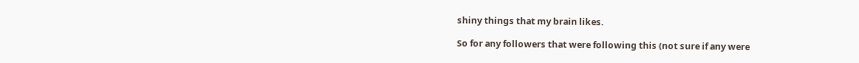shiny things that my brain likes.

So for any followers that were following this (not sure if any were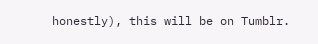honestly), this will be on Tumblr.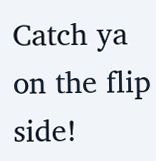Catch ya on the flip side!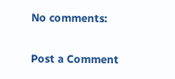No comments:

Post a Comment